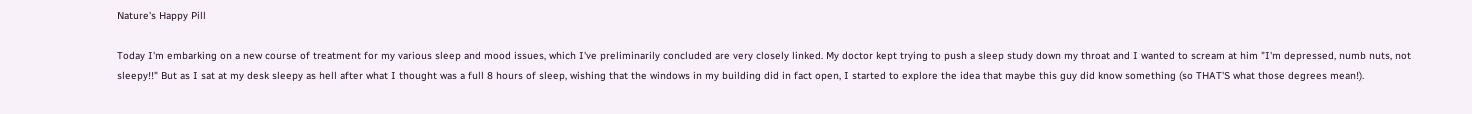Nature's Happy Pill

Today I'm embarking on a new course of treatment for my various sleep and mood issues, which I've preliminarily concluded are very closely linked. My doctor kept trying to push a sleep study down my throat and I wanted to scream at him "I'm depressed, numb nuts, not sleepy!!" But as I sat at my desk sleepy as hell after what I thought was a full 8 hours of sleep, wishing that the windows in my building did in fact open, I started to explore the idea that maybe this guy did know something (so THAT'S what those degrees mean!).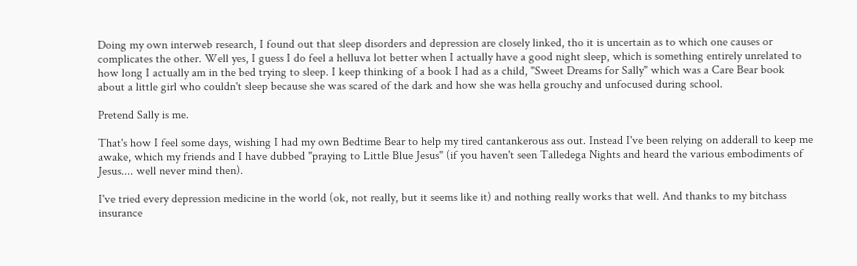Doing my own interweb research, I found out that sleep disorders and depression are closely linked, tho it is uncertain as to which one causes or complicates the other. Well yes, I guess I do feel a helluva lot better when I actually have a good night sleep, which is something entirely unrelated to how long I actually am in the bed trying to sleep. I keep thinking of a book I had as a child, "Sweet Dreams for Sally" which was a Care Bear book about a little girl who couldn't sleep because she was scared of the dark and how she was hella grouchy and unfocused during school.

Pretend Sally is me.

That's how I feel some days, wishing I had my own Bedtime Bear to help my tired cantankerous ass out. Instead I've been relying on adderall to keep me awake, which my friends and I have dubbed "praying to Little Blue Jesus" (if you haven't seen Talledega Nights and heard the various embodiments of Jesus.... well never mind then).

I've tried every depression medicine in the world (ok, not really, but it seems like it) and nothing really works that well. And thanks to my bitchass insurance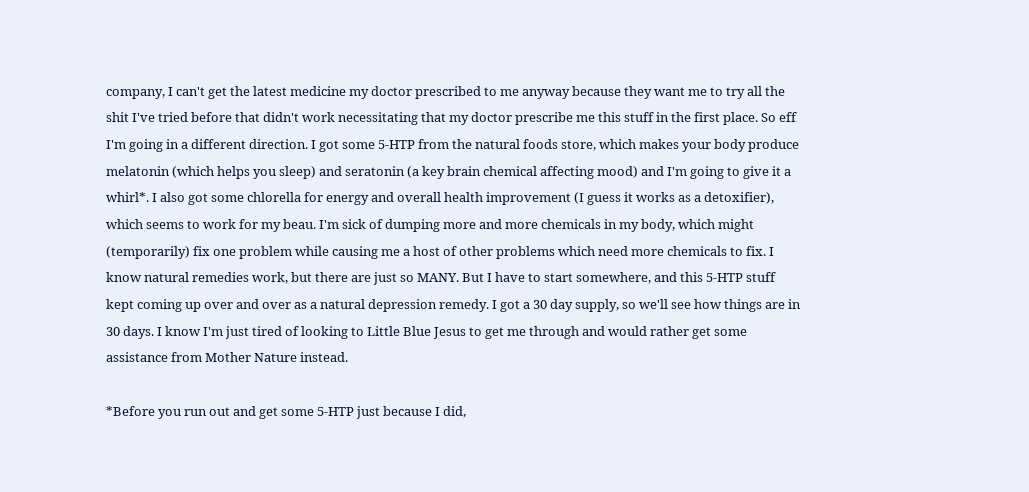company, I can't get the latest medicine my doctor prescribed to me anyway because they want me to try all the shit I've tried before that didn't work necessitating that my doctor prescribe me this stuff in the first place. So eff I'm going in a different direction. I got some 5-HTP from the natural foods store, which makes your body produce melatonin (which helps you sleep) and seratonin (a key brain chemical affecting mood) and I'm going to give it a whirl*. I also got some chlorella for energy and overall health improvement (I guess it works as a detoxifier), which seems to work for my beau. I'm sick of dumping more and more chemicals in my body, which might (temporarily) fix one problem while causing me a host of other problems which need more chemicals to fix. I know natural remedies work, but there are just so MANY. But I have to start somewhere, and this 5-HTP stuff kept coming up over and over as a natural depression remedy. I got a 30 day supply, so we'll see how things are in 30 days. I know I'm just tired of looking to Little Blue Jesus to get me through and would rather get some assistance from Mother Nature instead.

*Before you run out and get some 5-HTP just because I did,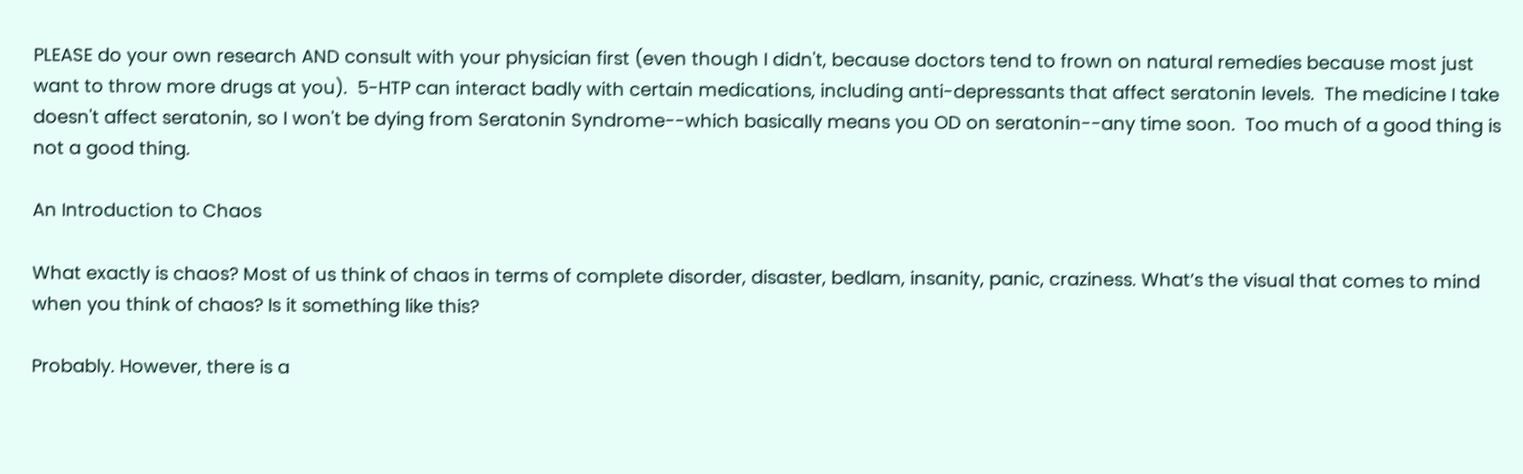PLEASE do your own research AND consult with your physician first (even though I didn't, because doctors tend to frown on natural remedies because most just want to throw more drugs at you).  5-HTP can interact badly with certain medications, including anti-depressants that affect seratonin levels.  The medicine I take doesn't affect seratonin, so I won't be dying from Seratonin Syndrome--which basically means you OD on seratonin--any time soon.  Too much of a good thing is not a good thing.

An Introduction to Chaos

What exactly is chaos? Most of us think of chaos in terms of complete disorder, disaster, bedlam, insanity, panic, craziness. What’s the visual that comes to mind when you think of chaos? Is it something like this?

Probably. However, there is a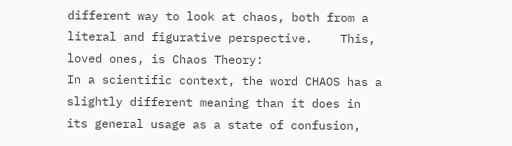different way to look at chaos, both from a literal and figurative perspective.    This, loved ones, is Chaos Theory:
In a scientific context, the word CHAOS has a slightly different meaning than it does in its general usage as a state of confusion,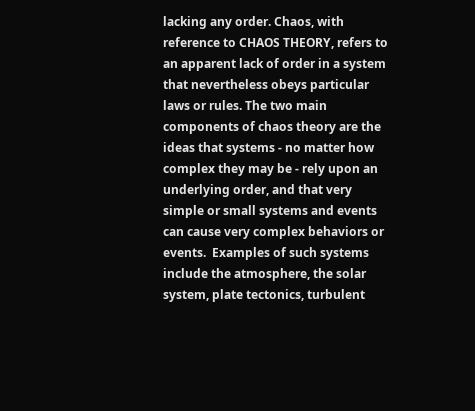lacking any order. Chaos, with reference to CHAOS THEORY, refers to an apparent lack of order in a system that nevertheless obeys particular laws or rules. The two main components of chaos theory are the ideas that systems - no matter how complex they may be - rely upon an underlying order, and that very simple or small systems and events can cause very complex behaviors or events.  Examples of such systems include the atmosphere, the solar system, plate tectonics, turbulent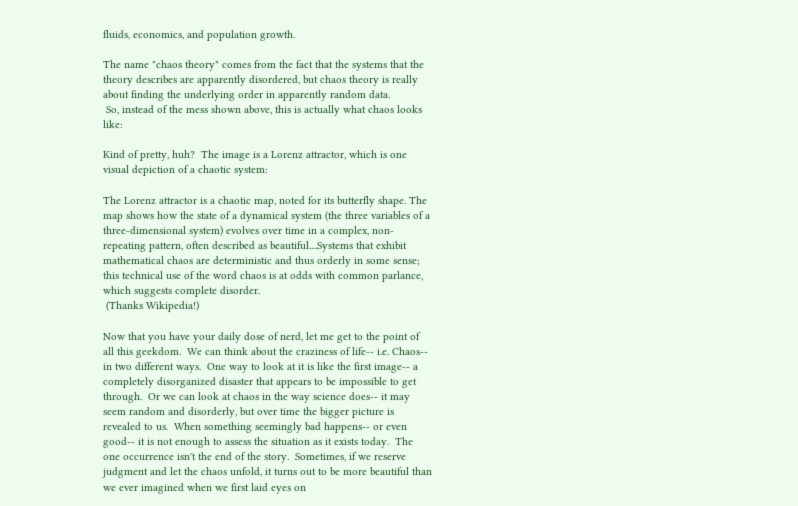fluids, economics, and population growth.

The name "chaos theory" comes from the fact that the systems that the theory describes are apparently disordered, but chaos theory is really about finding the underlying order in apparently random data.
 So, instead of the mess shown above, this is actually what chaos looks like:

Kind of pretty, huh?  The image is a Lorenz attractor, which is one visual depiction of a chaotic system:

The Lorenz attractor is a chaotic map, noted for its butterfly shape. The map shows how the state of a dynamical system (the three variables of a three-dimensional system) evolves over time in a complex, non-repeating pattern, often described as beautiful....Systems that exhibit mathematical chaos are deterministic and thus orderly in some sense; this technical use of the word chaos is at odds with common parlance, which suggests complete disorder.
 (Thanks Wikipedia!)

Now that you have your daily dose of nerd, let me get to the point of all this geekdom.  We can think about the craziness of life-- i.e. Chaos-- in two different ways.  One way to look at it is like the first image-- a completely disorganized disaster that appears to be impossible to get through.  Or we can look at chaos in the way science does-- it may seem random and disorderly, but over time the bigger picture is revealed to us.  When something seemingly bad happens-- or even good-- it is not enough to assess the situation as it exists today.  The one occurrence isn't the end of the story.  Sometimes, if we reserve judgment and let the chaos unfold, it turns out to be more beautiful than we ever imagined when we first laid eyes on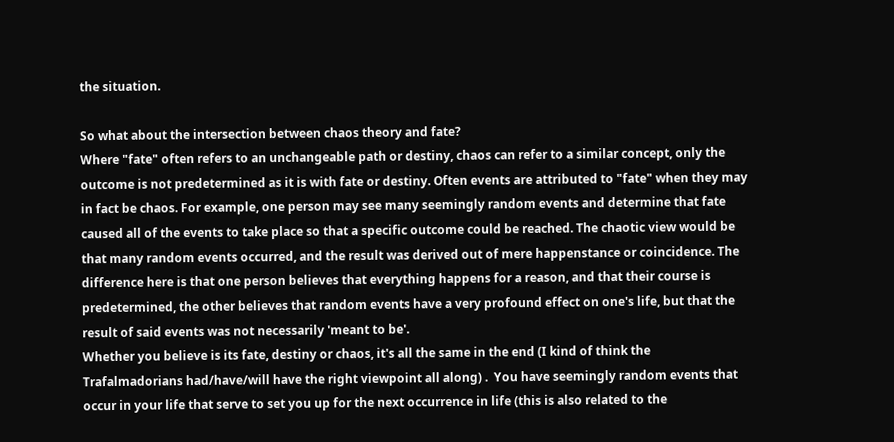the situation.

So what about the intersection between chaos theory and fate?
Where "fate" often refers to an unchangeable path or destiny, chaos can refer to a similar concept, only the outcome is not predetermined as it is with fate or destiny. Often events are attributed to "fate" when they may in fact be chaos. For example, one person may see many seemingly random events and determine that fate caused all of the events to take place so that a specific outcome could be reached. The chaotic view would be that many random events occurred, and the result was derived out of mere happenstance or coincidence. The difference here is that one person believes that everything happens for a reason, and that their course is predetermined, the other believes that random events have a very profound effect on one's life, but that the result of said events was not necessarily 'meant to be'.
Whether you believe is its fate, destiny or chaos, it's all the same in the end (I kind of think the Trafalmadorians had/have/will have the right viewpoint all along) .  You have seemingly random events that occur in your life that serve to set you up for the next occurrence in life (this is also related to the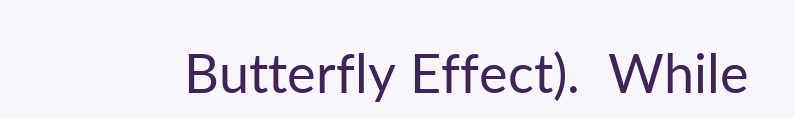Butterfly Effect).  While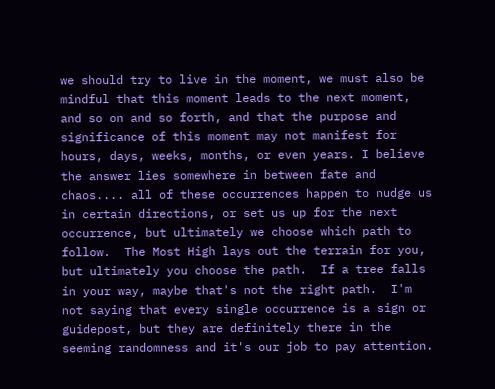we should try to live in the moment, we must also be mindful that this moment leads to the next moment, and so on and so forth, and that the purpose and significance of this moment may not manifest for hours, days, weeks, months, or even years. I believe the answer lies somewhere in between fate and chaos.... all of these occurrences happen to nudge us in certain directions, or set us up for the next occurrence, but ultimately we choose which path to follow.  The Most High lays out the terrain for you, but ultimately you choose the path.  If a tree falls in your way, maybe that's not the right path.  I'm not saying that every single occurrence is a sign or guidepost, but they are definitely there in the seeming randomness and it's our job to pay attention.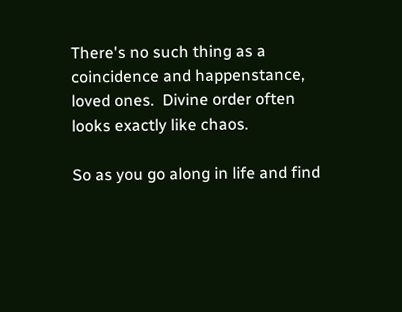There's no such thing as a coincidence and happenstance, loved ones.  Divine order often looks exactly like chaos.

So as you go along in life and find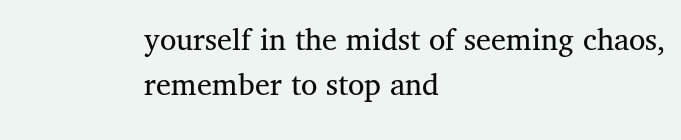yourself in the midst of seeming chaos, remember to stop and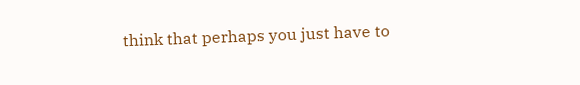think that perhaps you just have to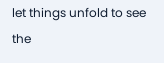let things unfold to see the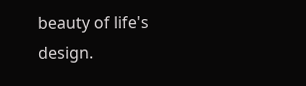beauty of life's design.